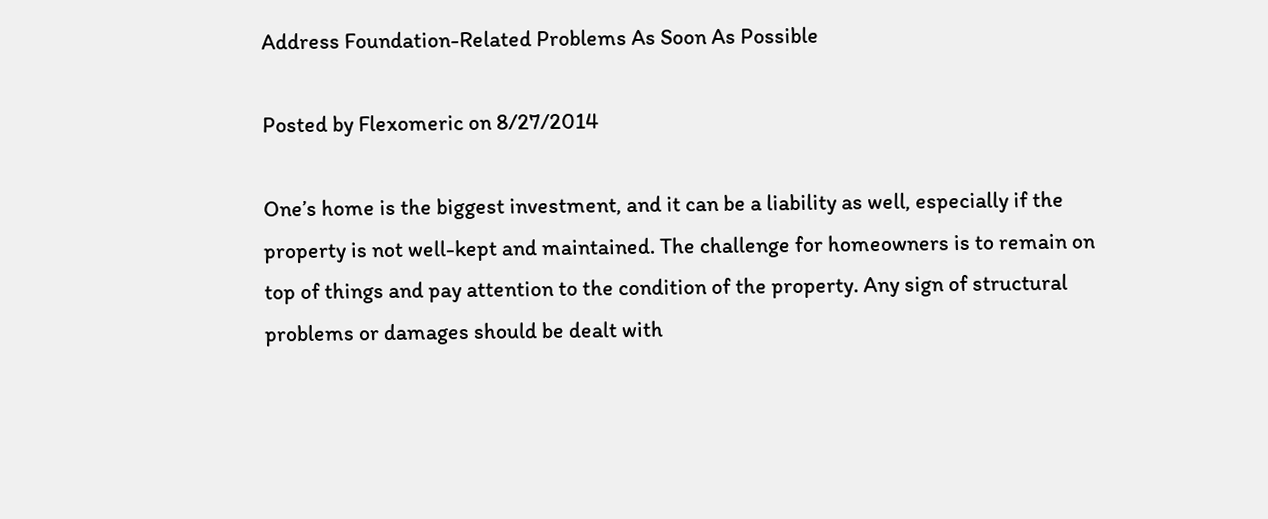Address Foundation-Related Problems As Soon As Possible

Posted by Flexomeric on 8/27/2014

One’s home is the biggest investment, and it can be a liability as well, especially if the property is not well-kept and maintained. The challenge for homeowners is to remain on top of things and pay attention to the condition of the property. Any sign of structural problems or damages should be dealt with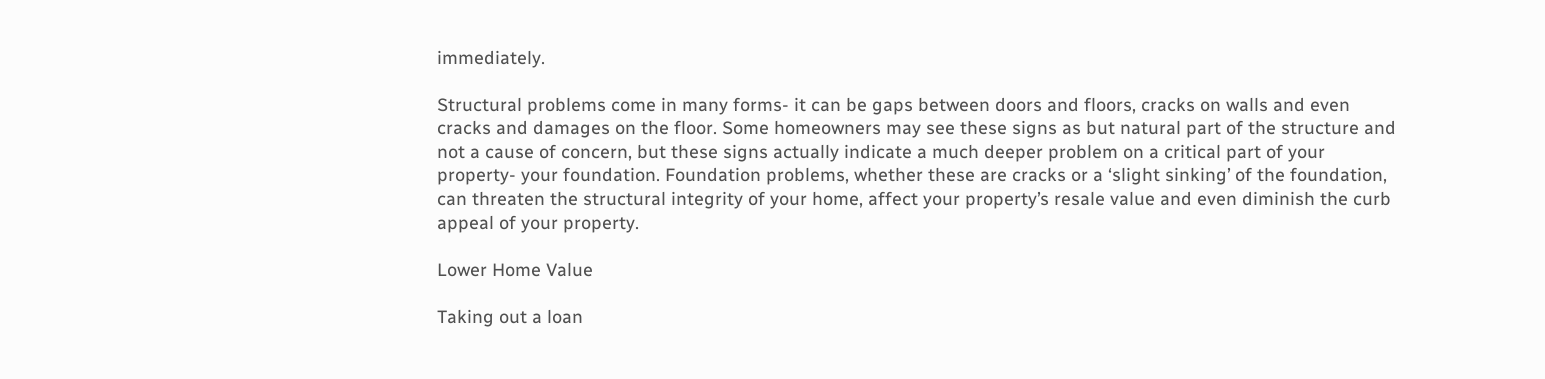immediately.

Structural problems come in many forms- it can be gaps between doors and floors, cracks on walls and even cracks and damages on the floor. Some homeowners may see these signs as but natural part of the structure and not a cause of concern, but these signs actually indicate a much deeper problem on a critical part of your property- your foundation. Foundation problems, whether these are cracks or a ‘slight sinking’ of the foundation, can threaten the structural integrity of your home, affect your property’s resale value and even diminish the curb appeal of your property.

Lower Home Value

Taking out a loan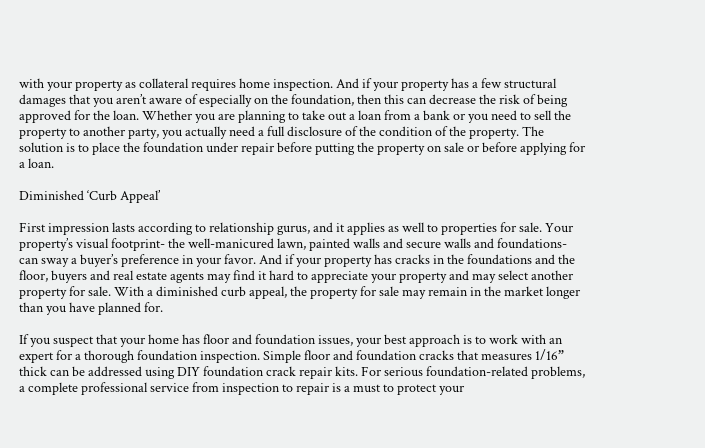with your property as collateral requires home inspection. And if your property has a few structural damages that you aren’t aware of especially on the foundation, then this can decrease the risk of being approved for the loan. Whether you are planning to take out a loan from a bank or you need to sell the property to another party, you actually need a full disclosure of the condition of the property. The solution is to place the foundation under repair before putting the property on sale or before applying for a loan.

Diminished ‘Curb Appeal’

First impression lasts according to relationship gurus, and it applies as well to properties for sale. Your property’s visual footprint- the well-manicured lawn, painted walls and secure walls and foundations- can sway a buyer’s preference in your favor. And if your property has cracks in the foundations and the floor, buyers and real estate agents may find it hard to appreciate your property and may select another property for sale. With a diminished curb appeal, the property for sale may remain in the market longer than you have planned for.

If you suspect that your home has floor and foundation issues, your best approach is to work with an expert for a thorough foundation inspection. Simple floor and foundation cracks that measures 1/16” thick can be addressed using DIY foundation crack repair kits. For serious foundation-related problems, a complete professional service from inspection to repair is a must to protect your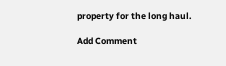property for the long haul.

Add Comment